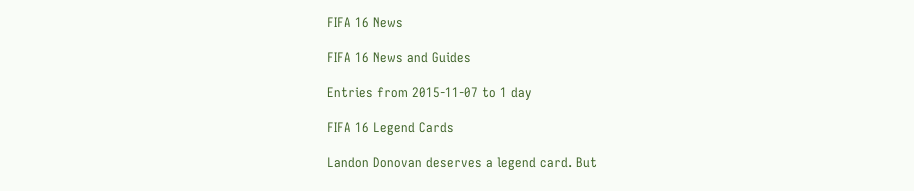FIFA 16 News

FIFA 16 News and Guides

Entries from 2015-11-07 to 1 day

FIFA 16 Legend Cards

Landon Donovan deserves a legend card. But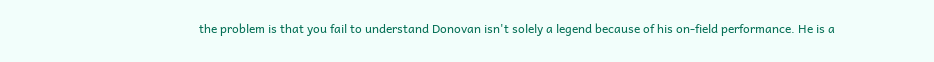the problem is that you fail to understand Donovan isn't solely a legend because of his on-field performance. He is a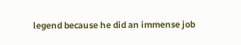legend because he did an immense job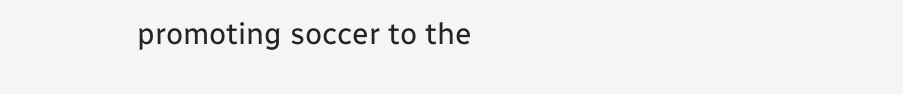promoting soccer to the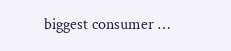biggest consumer …